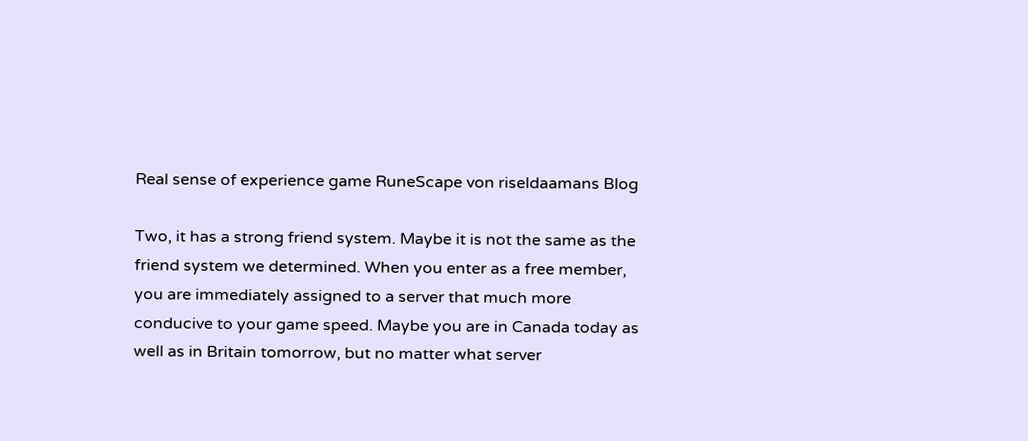Real sense of experience game RuneScape von riseldaamans Blog

Two, it has a strong friend system. Maybe it is not the same as the friend system we determined. When you enter as a free member, you are immediately assigned to a server that much more conducive to your game speed. Maybe you are in Canada today as well as in Britain tomorrow, but no matter what server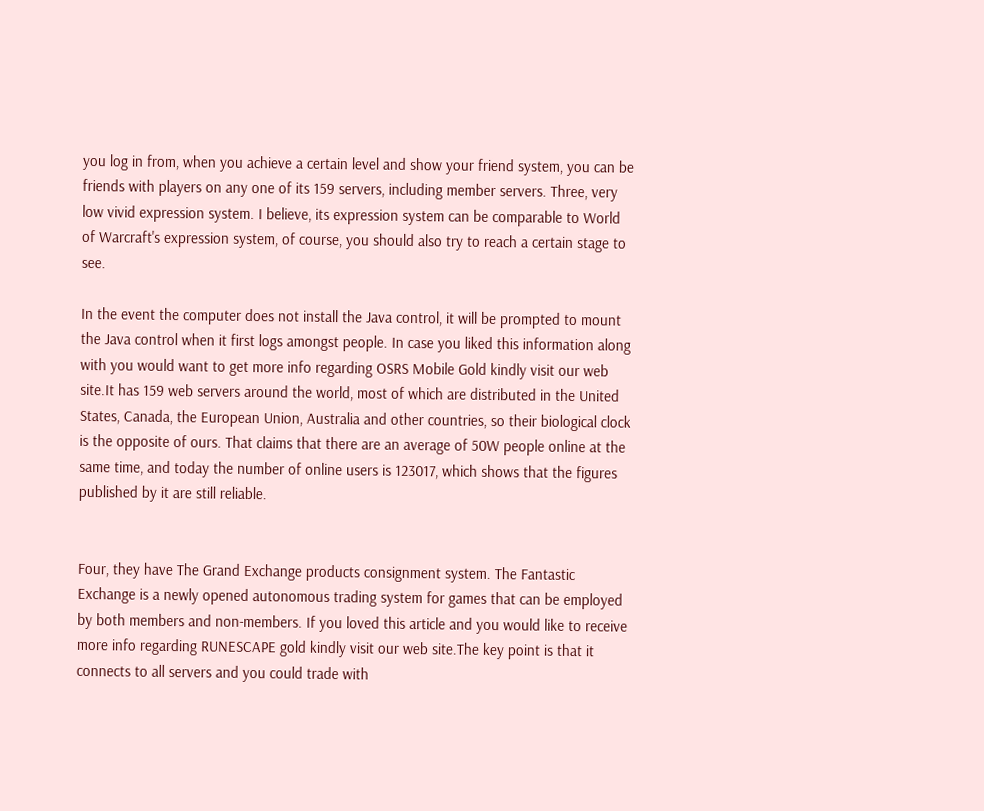you log in from, when you achieve a certain level and show your friend system, you can be friends with players on any one of its 159 servers, including member servers. Three, very low vivid expression system. I believe, its expression system can be comparable to World of Warcraft's expression system, of course, you should also try to reach a certain stage to see.

In the event the computer does not install the Java control, it will be prompted to mount the Java control when it first logs amongst people. In case you liked this information along with you would want to get more info regarding OSRS Mobile Gold kindly visit our web site.It has 159 web servers around the world, most of which are distributed in the United States, Canada, the European Union, Australia and other countries, so their biological clock is the opposite of ours. That claims that there are an average of 50W people online at the same time, and today the number of online users is 123017, which shows that the figures published by it are still reliable.


Four, they have The Grand Exchange products consignment system. The Fantastic Exchange is a newly opened autonomous trading system for games that can be employed by both members and non-members. If you loved this article and you would like to receive more info regarding RUNESCAPE gold kindly visit our web site.The key point is that it connects to all servers and you could trade with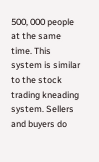500, 000 people at the same time. This system is similar to the stock trading kneading system. Sellers and buyers do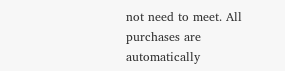not need to meet. All purchases are automatically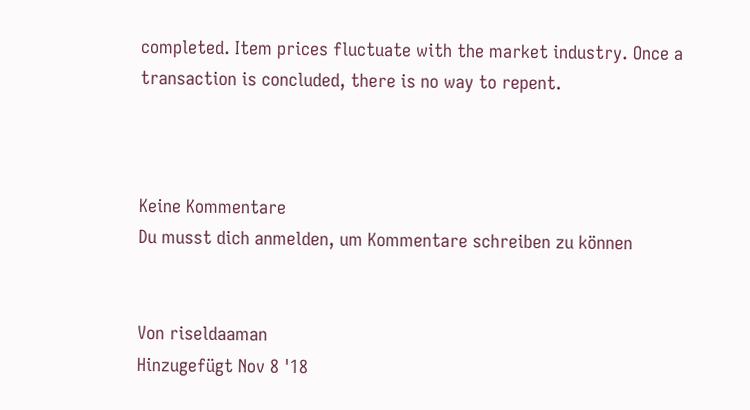completed. Item prices fluctuate with the market industry. Once a transaction is concluded, there is no way to repent.



Keine Kommentare
Du musst dich anmelden, um Kommentare schreiben zu können


Von riseldaaman
Hinzugefügt Nov 8 '18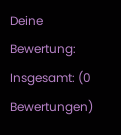Deine Bewertung:
Insgesamt: (0 Bewertungen)